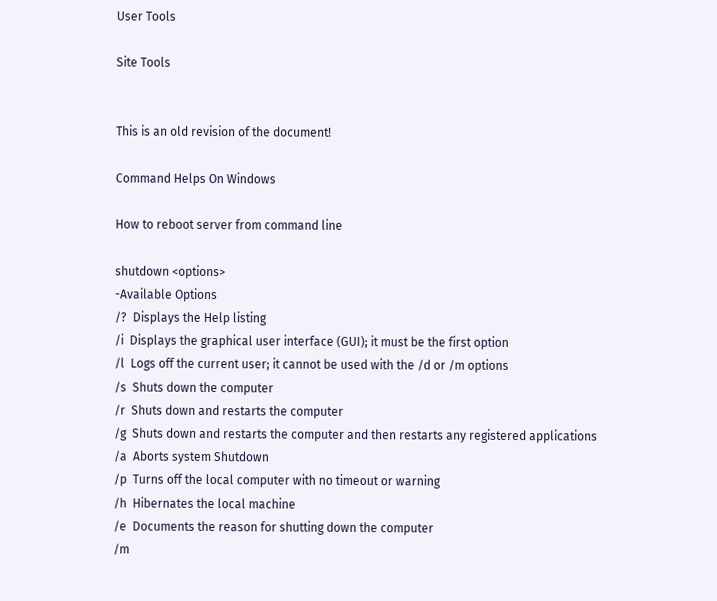User Tools

Site Tools


This is an old revision of the document!

Command Helps On Windows

How to reboot server from command line

shutdown <options>
-Available Options
/?  Displays the Help listing
/i  Displays the graphical user interface (GUI); it must be the first option
/l  Logs off the current user; it cannot be used with the /d or /m options
/s  Shuts down the computer
/r  Shuts down and restarts the computer
/g  Shuts down and restarts the computer and then restarts any registered applications
/a  Aborts system Shutdown
/p  Turns off the local computer with no timeout or warning
/h  Hibernates the local machine
/e  Documents the reason for shutting down the computer
/m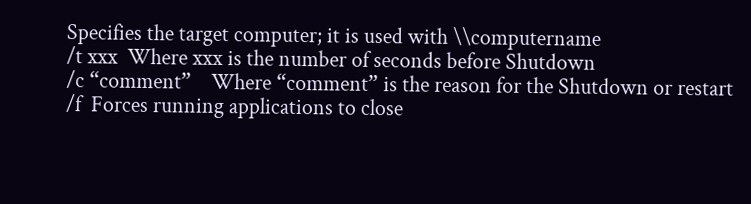Specifies the target computer; it is used with \\computername
/t xxx  Where xxx is the number of seconds before Shutdown
/c “comment”    Where “comment” is the reason for the Shutdown or restart
/f  Forces running applications to close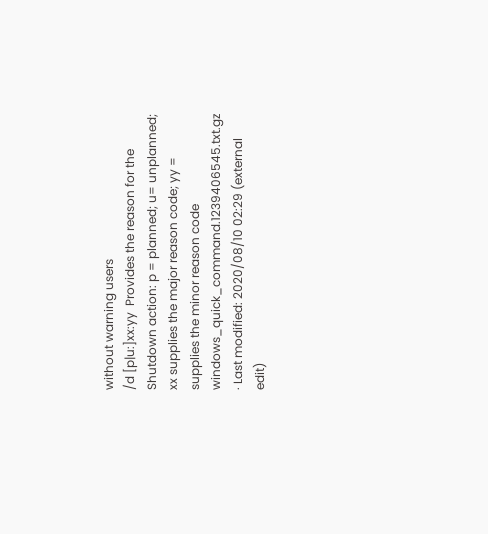without warning users
/d [p|u:]xx:yy  Provides the reason for the Shutdown action: p = planned; u= unplanned; xx supplies the major reason code; yy = supplies the minor reason code
windows_quick_command.1239406545.txt.gz · Last modified: 2020/08/10 02:29 (external edit)